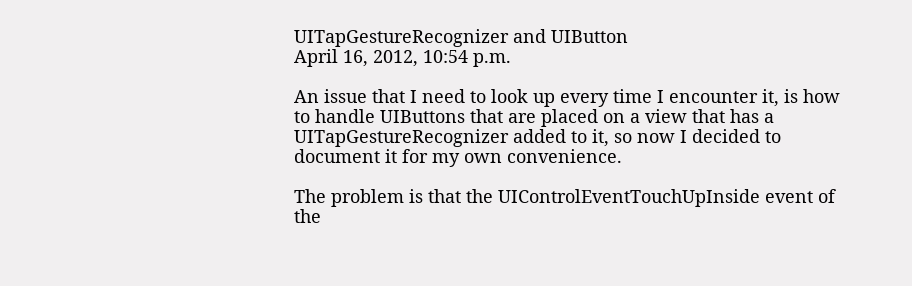UITapGestureRecognizer and UIButton
April 16, 2012, 10:54 p.m.

An issue that I need to look up every time I encounter it, is how to handle UIButtons that are placed on a view that has a UITapGestureRecognizer added to it, so now I decided to document it for my own convenience.

The problem is that the UIControlEventTouchUpInside event of the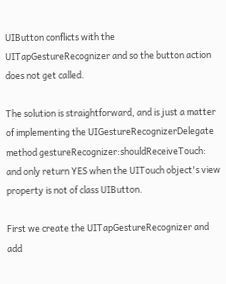UIButton conflicts with the UITapGestureRecognizer and so the button action does not get called.

The solution is straightforward, and is just a matter of implementing the UIGestureRecognizerDelegate method gestureRecognizer:shouldReceiveTouch: and only return YES when the UITouch object's view property is not of class UIButton.

First we create the UITapGestureRecognizer and add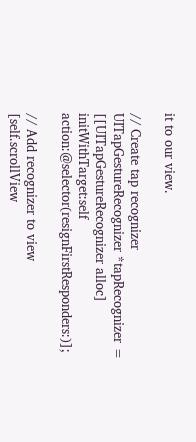it to our view.

// Create tap recognizer
UITapGestureRecognizer *tapRecognizer = [[UITapGestureRecognizer alloc] initWithTarget:self action:@selector(resignFirstResponders:)];

// Add recognizer to view
[self.scrollView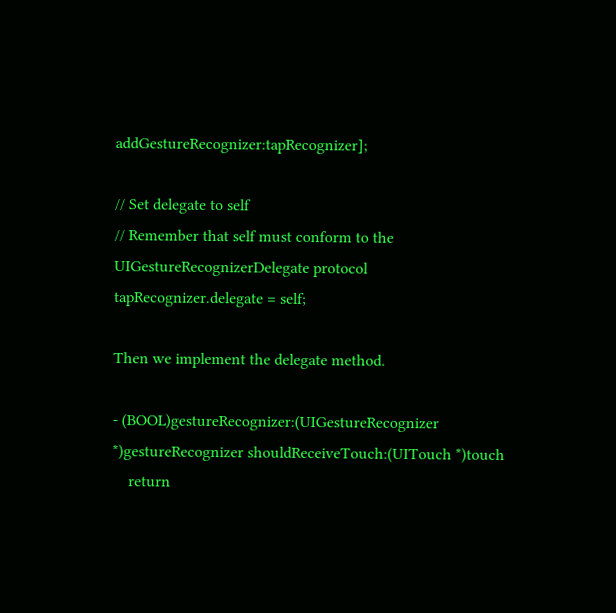addGestureRecognizer:tapRecognizer];

// Set delegate to self
// Remember that self must conform to the UIGestureRecognizerDelegate protocol
tapRecognizer.delegate = self;

Then we implement the delegate method.

- (BOOL)gestureRecognizer:(UIGestureRecognizer *)gestureRecognizer shouldReceiveTouch:(UITouch *)touch
    return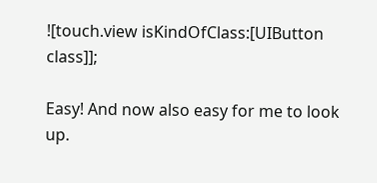![touch.view isKindOfClass:[UIButton class]];

Easy! And now also easy for me to look up.